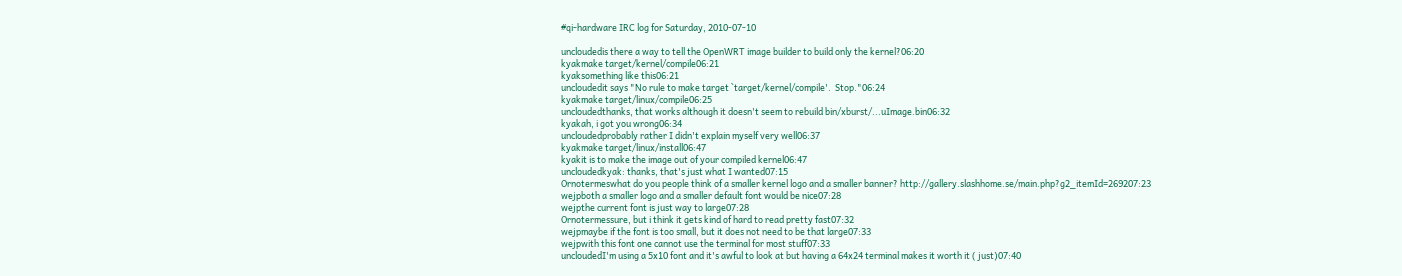#qi-hardware IRC log for Saturday, 2010-07-10

uncloudedis there a way to tell the OpenWRT image builder to build only the kernel?06:20
kyakmake target/kernel/compile06:21
kyaksomething like this06:21
uncloudedit says "No rule to make target `target/kernel/compile'.  Stop."06:24
kyakmake target/linux/compile06:25
uncloudedthanks, that works although it doesn't seem to rebuild bin/xburst/...uImage.bin06:32
kyakah, i got you wrong06:34
uncloudedprobably rather I didn't explain myself very well06:37
kyakmake target/linux/install06:47
kyakit is to make the image out of your compiled kernel06:47
uncloudedkyak: thanks, that's just what I wanted07:15
Ornotermeswhat do you people think of a smaller kernel logo and a smaller banner? http://gallery.slashhome.se/main.php?g2_itemId=269207:23
wejpboth a smaller logo and a smaller default font would be nice07:28
wejpthe current font is just way to large07:28
Ornotermessure, but i think it gets kind of hard to read pretty fast07:32
wejpmaybe if the font is too small, but it does not need to be that large07:33
wejpwith this font one cannot use the terminal for most stuff07:33
uncloudedI'm using a 5x10 font and it's awful to look at but having a 64x24 terminal makes it worth it ( just)07:40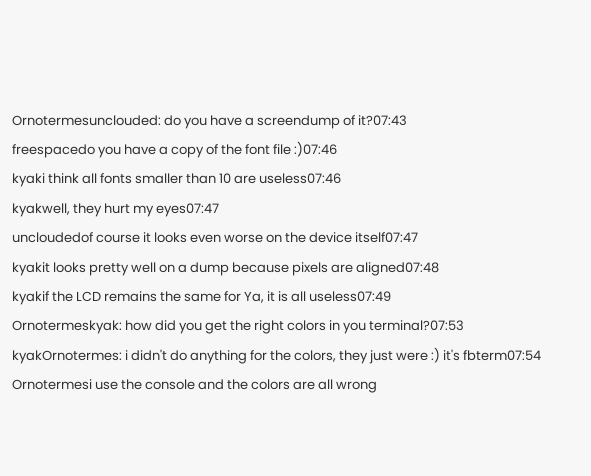Ornotermesunclouded: do you have a screendump of it?07:43
freespacedo you have a copy of the font file :)07:46
kyaki think all fonts smaller than 10 are useless07:46
kyakwell, they hurt my eyes07:47
uncloudedof course it looks even worse on the device itself07:47
kyakit looks pretty well on a dump because pixels are aligned07:48
kyakif the LCD remains the same for Ya, it is all useless07:49
Ornotermeskyak: how did you get the right colors in you terminal?07:53
kyakOrnotermes: i didn't do anything for the colors, they just were :) it's fbterm07:54
Ornotermesi use the console and the colors are all wrong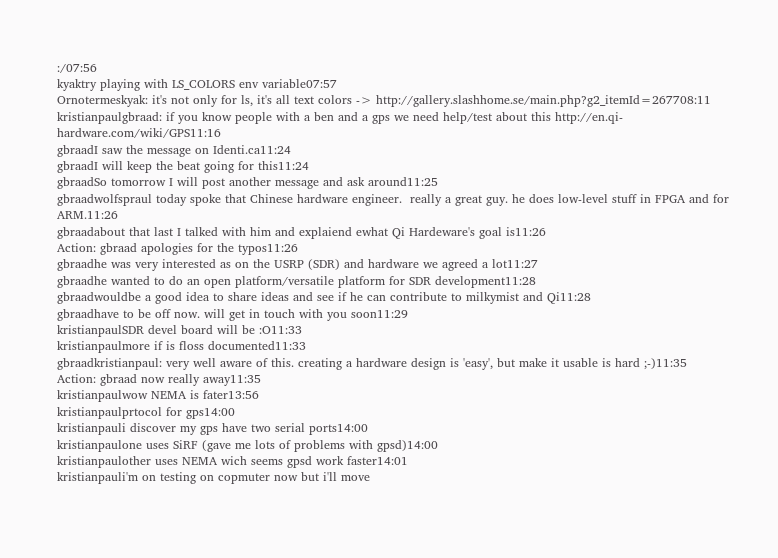:/07:56
kyaktry playing with LS_COLORS env variable07:57
Ornotermeskyak: it's not only for ls, it's all text colors -> http://gallery.slashhome.se/main.php?g2_itemId=267708:11
kristianpaulgbraad: if you know people with a ben and a gps we need help/test about this http://en.qi-hardware.com/wiki/GPS11:16
gbraadI saw the message on Identi.ca11:24
gbraadI will keep the beat going for this11:24
gbraadSo tomorrow I will post another message and ask around11:25
gbraadwolfspraul today spoke that Chinese hardware engineer.  really a great guy. he does low-level stuff in FPGA and for ARM.11:26
gbraadabout that last I talked with him and explaiend ewhat Qi Hardeware's goal is11:26
Action: gbraad apologies for the typos11:26
gbraadhe was very interested as on the USRP (SDR) and hardware we agreed a lot11:27
gbraadhe wanted to do an open platform/versatile platform for SDR development11:28
gbraadwouldbe a good idea to share ideas and see if he can contribute to milkymist and Qi11:28
gbraadhave to be off now. will get in touch with you soon11:29
kristianpaulSDR devel board will be :O11:33
kristianpaulmore if is floss documented11:33
gbraadkristianpaul: very well aware of this. creating a hardware design is 'easy', but make it usable is hard ;-)11:35
Action: gbraad now really away11:35
kristianpaulwow NEMA is fater13:56
kristianpaulprtocol for gps14:00
kristianpauli discover my gps have two serial ports14:00
kristianpaulone uses SiRF (gave me lots of problems with gpsd)14:00
kristianpaulother uses NEMA wich seems gpsd work faster14:01
kristianpauli'm on testing on copmuter now but i'll move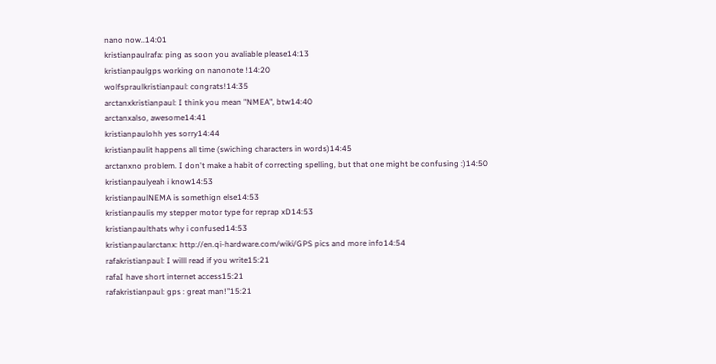nano now..14:01
kristianpaulrafa: ping as soon you avaliable please14:13
kristianpaulgps working on nanonote !14:20
wolfspraulkristianpaul: congrats!14:35
arctanxkristianpaul: I think you mean "NMEA", btw14:40
arctanxalso, awesome14:41
kristianpaulohh yes sorry14:44
kristianpaulit happens all time (swiching characters in words)14:45
arctanxno problem. I don't make a habit of correcting spelling, but that one might be confusing :)14:50
kristianpaulyeah i know14:53
kristianpaulNEMA is somethign else14:53
kristianpaulis my stepper motor type for reprap xD14:53
kristianpaulthats why i confused14:53
kristianpaularctanx: http://en.qi-hardware.com/wiki/GPS pics and more info14:54
rafakristianpaul: I willl read if you write15:21
rafaI have short internet access15:21
rafakristianpaul: gps : great man!"15:21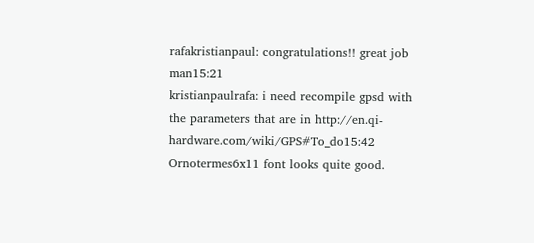rafakristianpaul: congratulations!! great job man15:21
kristianpaulrafa: i need recompile gpsd with the parameters that are in http://en.qi-hardware.com/wiki/GPS#To_do15:42
Ornotermes6x11 font looks quite good.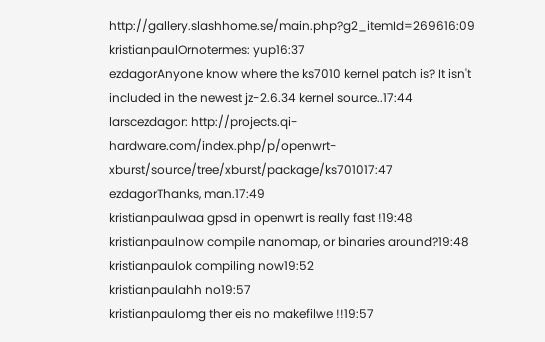http://gallery.slashhome.se/main.php?g2_itemId=269616:09
kristianpaulOrnotermes: yup16:37
ezdagorAnyone know where the ks7010 kernel patch is? It isn't included in the newest jz-2.6.34 kernel source..17:44
larscezdagor: http://projects.qi-hardware.com/index.php/p/openwrt-xburst/source/tree/xburst/package/ks701017:47
ezdagorThanks, man.17:49
kristianpaulwaa gpsd in openwrt is really fast !19:48
kristianpaulnow compile nanomap, or binaries around?19:48
kristianpaulok compiling now19:52
kristianpaulahh no19:57
kristianpaulomg ther eis no makefilwe !!19:57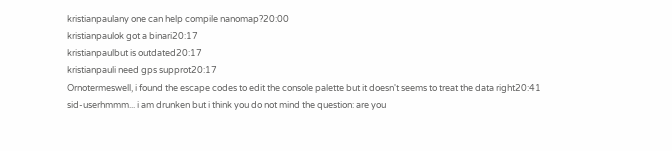kristianpaulany one can help compile nanomap?20:00
kristianpaulok got a binari20:17
kristianpaulbut is outdated20:17
kristianpauli need gps supprot20:17
Ornotermeswell, i found the escape codes to edit the console palette but it doesn't seems to treat the data right20:41
sid-userhmmm... i am drunken but i think you do not mind the question: are you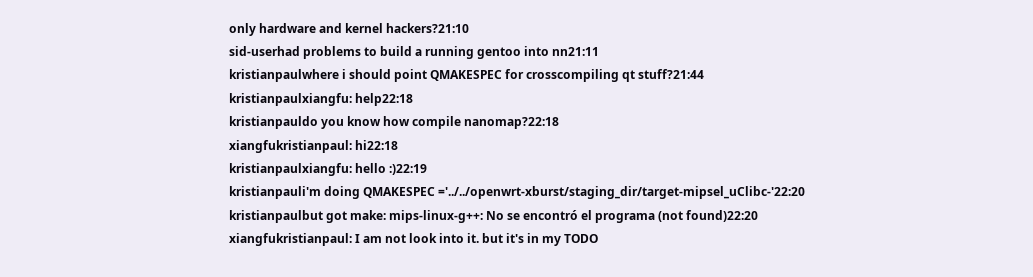only hardware and kernel hackers?21:10
sid-userhad problems to build a running gentoo into nn21:11
kristianpaulwhere i should point QMAKESPEC for crosscompiling qt stuff?21:44
kristianpaulxiangfu: help22:18
kristianpauldo you know how compile nanomap?22:18
xiangfukristianpaul: hi22:18
kristianpaulxiangfu: hello :)22:19
kristianpauli'm doing QMAKESPEC ='../../openwrt-xburst/staging_dir/target-mipsel_uClibc-'22:20
kristianpaulbut got make: mips-linux-g++: No se encontró el programa (not found)22:20
xiangfukristianpaul: I am not look into it. but it's in my TODO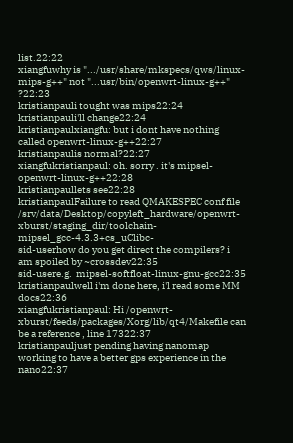list.22:22
xiangfuwhy is ".../usr/share/mkspecs/qws/linux-mips-g++" not "...usr/bin/openwrt-linux-g++" ?22:23
kristianpauli tought was mips22:24
kristianpauli'll change22:24
kristianpaulxiangfu: but i dont have nothing called openwrt-linux-g++22:27
kristianpaulis normal?22:27
xiangfukristianpaul: oh. sorry . it's mipsel-openwrt-linux-g++22:28
kristianpaullets see22:28
kristianpaulFailure to read QMAKESPEC conf file /srv/data/Desktop/copyleft_hardware/openwrt-xburst/staging_dir/toolchain-mipsel_gcc-4.3.3+cs_uClibc-
sid-userhow do you get direct the compilers? i am spoiled by ~crossdev22:35
sid-usere.g.  mipsel-softfloat-linux-gnu-gcc22:35
kristianpaulwell i'm done here, i'l read some MM docs22:36
xiangfukristianpaul: Hi /openwrt-xburst/feeds/packages/Xorg/lib/qt4/Makefile can be a reference , line 17322:37
kristianpauljust pending having nanomap working to have a better gps experience in the nano22:37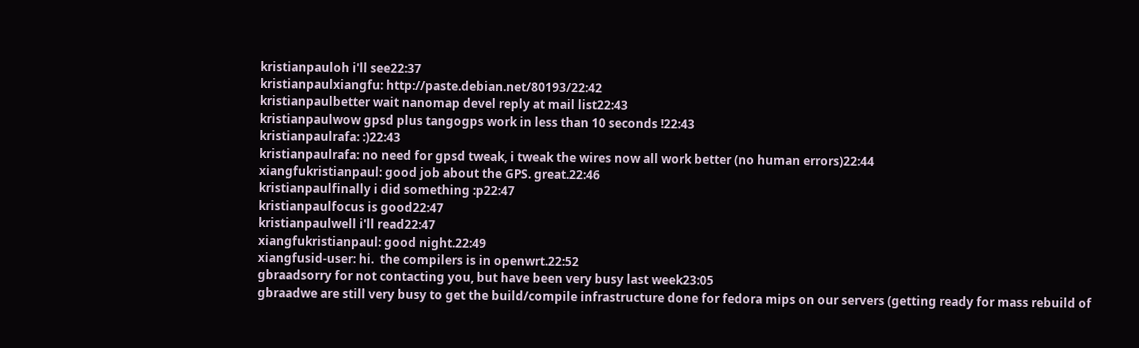kristianpauloh i'll see22:37
kristianpaulxiangfu: http://paste.debian.net/80193/22:42
kristianpaulbetter wait nanomap devel reply at mail list22:43
kristianpaulwow gpsd plus tangogps work in less than 10 seconds !22:43
kristianpaulrafa: :)22:43
kristianpaulrafa: no need for gpsd tweak, i tweak the wires now all work better (no human errors)22:44
xiangfukristianpaul: good job about the GPS. great.22:46
kristianpaulfinally i did something :p22:47
kristianpaulfocus is good22:47
kristianpaulwell i'll read22:47
xiangfukristianpaul: good night.22:49
xiangfusid-user: hi.  the compilers is in openwrt.22:52
gbraadsorry for not contacting you, but have been very busy last week23:05
gbraadwe are still very busy to get the build/compile infrastructure done for fedora mips on our servers (getting ready for mass rebuild of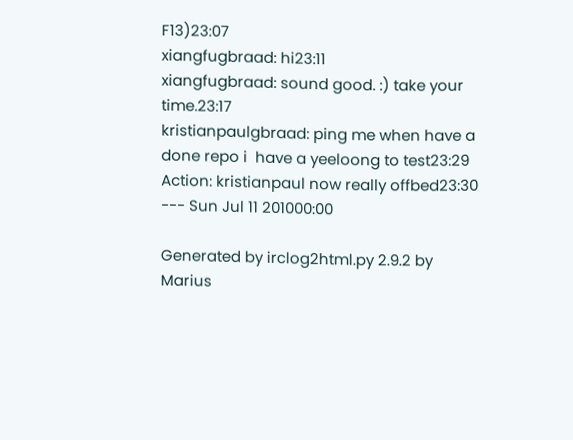F13)23:07
xiangfugbraad: hi23:11
xiangfugbraad: sound good. :) take your time.23:17
kristianpaulgbraad: ping me when have a done repo i  have a yeeloong to test23:29
Action: kristianpaul now really offbed23:30
--- Sun Jul 11 201000:00

Generated by irclog2html.py 2.9.2 by Marius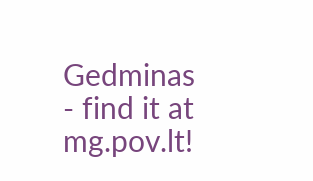Gedminas - find it at mg.pov.lt!